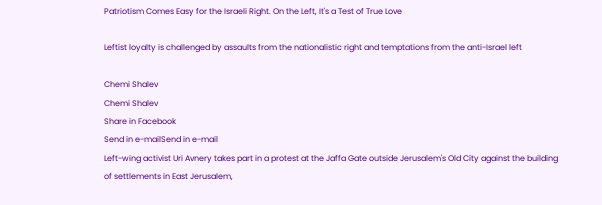Patriotism Comes Easy for the Israeli Right. On the Left, It's a Test of True Love

Leftist loyalty is challenged by assaults from the nationalistic right and temptations from the anti-Israel left

Chemi Shalev
Chemi Shalev
Share in Facebook
Send in e-mailSend in e-mail
Left-wing activist Uri Avnery takes part in a protest at the Jaffa Gate outside Jerusalem's Old City against the building of settlements in East Jerusalem,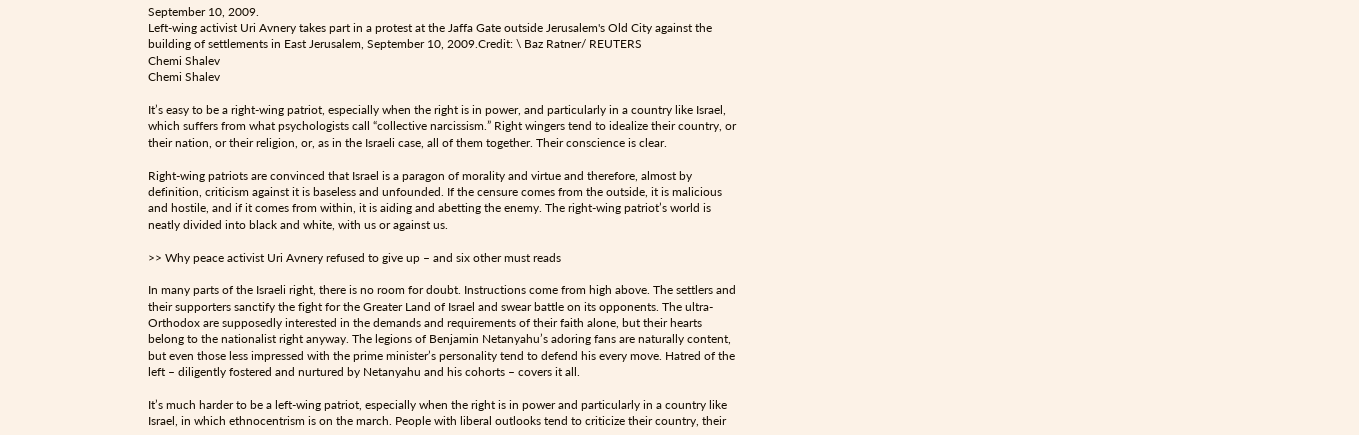September 10, 2009.
Left-wing activist Uri Avnery takes part in a protest at the Jaffa Gate outside Jerusalem's Old City against the building of settlements in East Jerusalem, September 10, 2009.Credit: \ Baz Ratner/ REUTERS
Chemi Shalev
Chemi Shalev

It’s easy to be a right-wing patriot, especially when the right is in power, and particularly in a country like Israel, which suffers from what psychologists call “collective narcissism.” Right wingers tend to idealize their country, or their nation, or their religion, or, as in the Israeli case, all of them together. Their conscience is clear.

Right-wing patriots are convinced that Israel is a paragon of morality and virtue and therefore, almost by definition, criticism against it is baseless and unfounded. If the censure comes from the outside, it is malicious and hostile, and if it comes from within, it is aiding and abetting the enemy. The right-wing patriot’s world is neatly divided into black and white, with us or against us.

>> Why peace activist Uri Avnery refused to give up – and six other must reads

In many parts of the Israeli right, there is no room for doubt. Instructions come from high above. The settlers and their supporters sanctify the fight for the Greater Land of Israel and swear battle on its opponents. The ultra-Orthodox are supposedly interested in the demands and requirements of their faith alone, but their hearts belong to the nationalist right anyway. The legions of Benjamin Netanyahu’s adoring fans are naturally content, but even those less impressed with the prime minister’s personality tend to defend his every move. Hatred of the left – diligently fostered and nurtured by Netanyahu and his cohorts – covers it all.

It’s much harder to be a left-wing patriot, especially when the right is in power and particularly in a country like Israel, in which ethnocentrism is on the march. People with liberal outlooks tend to criticize their country, their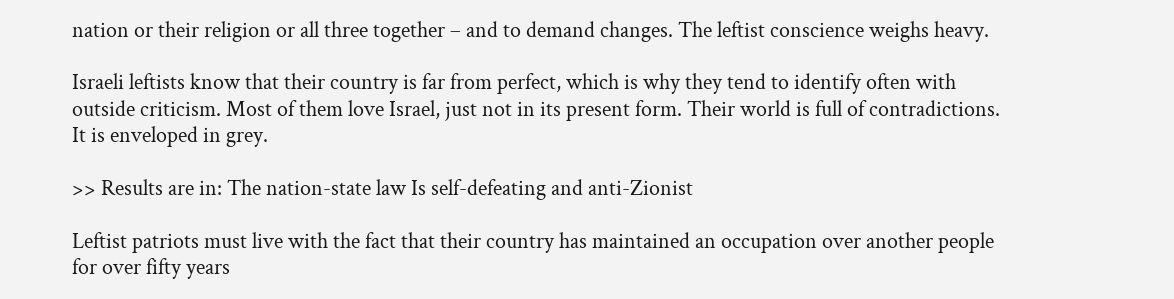nation or their religion or all three together – and to demand changes. The leftist conscience weighs heavy.

Israeli leftists know that their country is far from perfect, which is why they tend to identify often with outside criticism. Most of them love Israel, just not in its present form. Their world is full of contradictions. It is enveloped in grey.

>> Results are in: The nation-state law Is self-defeating and anti-Zionist

Leftist patriots must live with the fact that their country has maintained an occupation over another people for over fifty years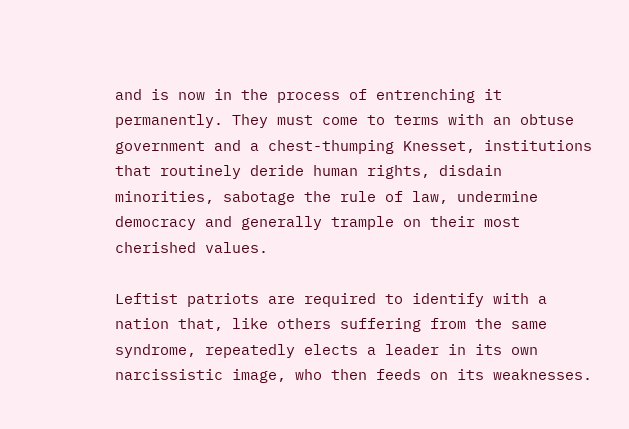and is now in the process of entrenching it permanently. They must come to terms with an obtuse government and a chest-thumping Knesset, institutions that routinely deride human rights, disdain minorities, sabotage the rule of law, undermine democracy and generally trample on their most cherished values.

Leftist patriots are required to identify with a nation that, like others suffering from the same syndrome, repeatedly elects a leader in its own narcissistic image, who then feeds on its weaknesses.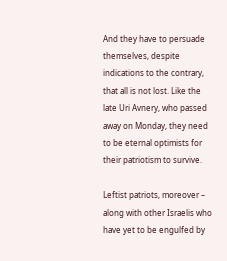And they have to persuade themselves, despite indications to the contrary, that all is not lost. Like the late Uri Avnery, who passed away on Monday, they need to be eternal optimists for their patriotism to survive.

Leftist patriots, moreover – along with other Israelis who have yet to be engulfed by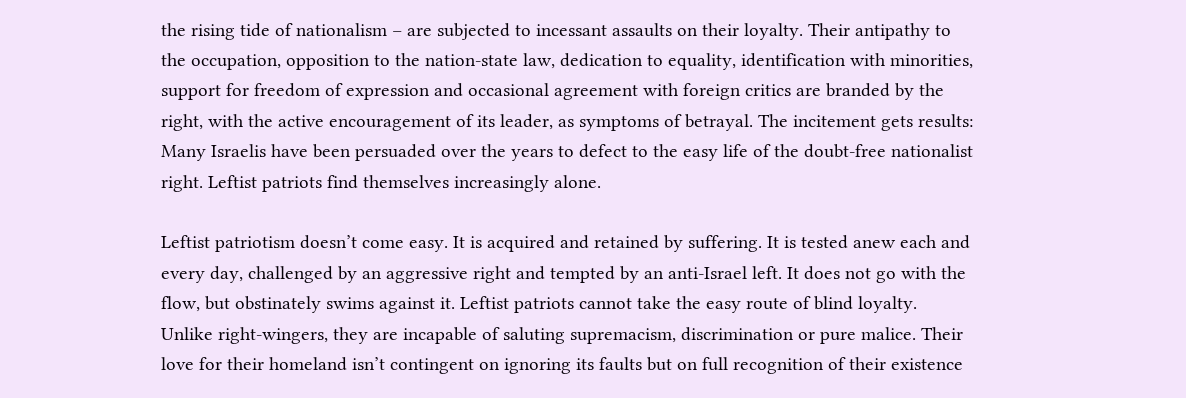the rising tide of nationalism – are subjected to incessant assaults on their loyalty. Their antipathy to the occupation, opposition to the nation-state law, dedication to equality, identification with minorities, support for freedom of expression and occasional agreement with foreign critics are branded by the right, with the active encouragement of its leader, as symptoms of betrayal. The incitement gets results: Many Israelis have been persuaded over the years to defect to the easy life of the doubt-free nationalist right. Leftist patriots find themselves increasingly alone.

Leftist patriotism doesn’t come easy. It is acquired and retained by suffering. It is tested anew each and every day, challenged by an aggressive right and tempted by an anti-Israel left. It does not go with the flow, but obstinately swims against it. Leftist patriots cannot take the easy route of blind loyalty. Unlike right-wingers, they are incapable of saluting supremacism, discrimination or pure malice. Their love for their homeland isn’t contingent on ignoring its faults but on full recognition of their existence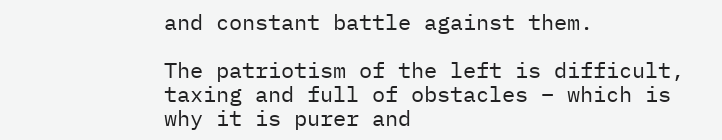and constant battle against them.

The patriotism of the left is difficult, taxing and full of obstacles – which is why it is purer and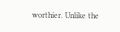worthier. Unlike the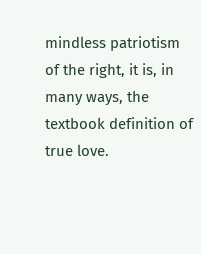mindless patriotism of the right, it is, in many ways, the textbook definition of true love.